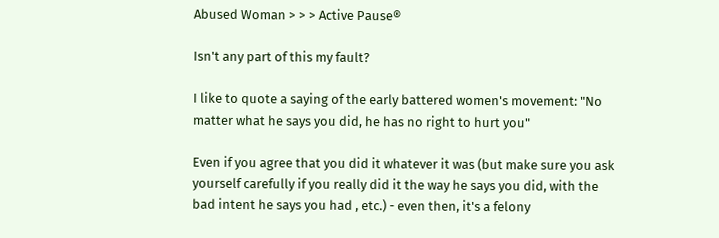Abused Woman > > > Active Pause®

Isn't any part of this my fault?

I like to quote a saying of the early battered women's movement: "No matter what he says you did, he has no right to hurt you"

Even if you agree that you did it whatever it was (but make sure you ask yourself carefully if you really did it the way he says you did, with the bad intent he says you had , etc.) - even then, it's a felony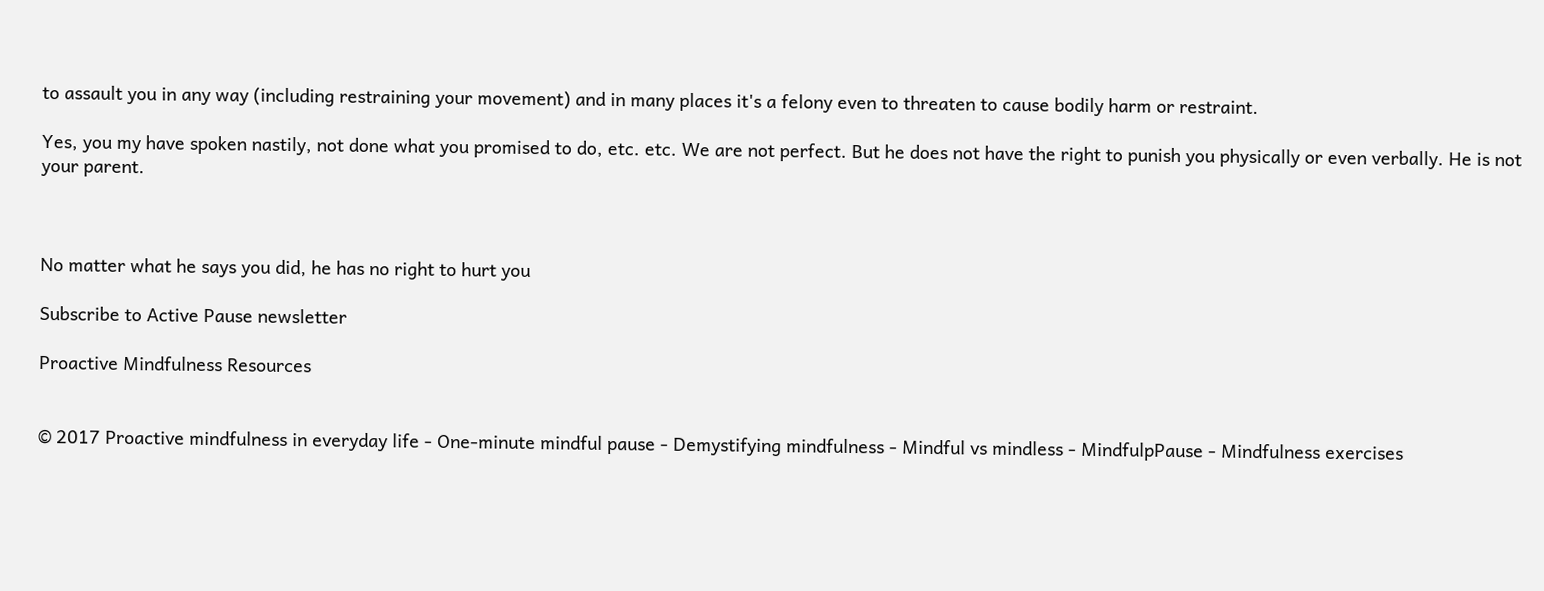to assault you in any way (including restraining your movement) and in many places it's a felony even to threaten to cause bodily harm or restraint.

Yes, you my have spoken nastily, not done what you promised to do, etc. etc. We are not perfect. But he does not have the right to punish you physically or even verbally. He is not your parent.



No matter what he says you did, he has no right to hurt you

Subscribe to Active Pause newsletter

Proactive Mindfulness Resources


© 2017 Proactive mindfulness in everyday life - One-minute mindful pause - Demystifying mindfulness - Mindful vs mindless - MindfulpPause - Mindfulness exercises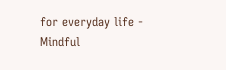for everyday life - Mindful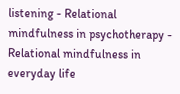listening - Relational mindfulness in psychotherapy - Relational mindfulness in everyday life